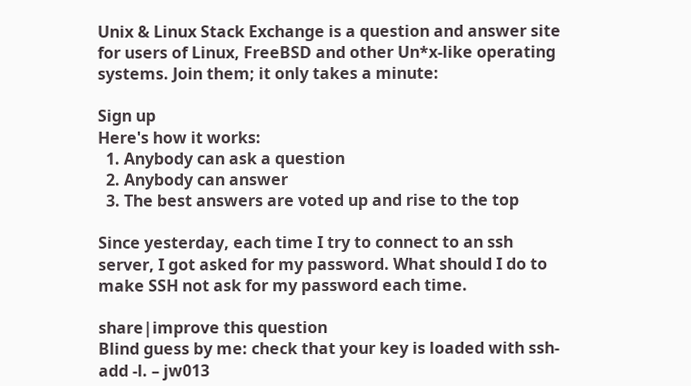Unix & Linux Stack Exchange is a question and answer site for users of Linux, FreeBSD and other Un*x-like operating systems. Join them; it only takes a minute:

Sign up
Here's how it works:
  1. Anybody can ask a question
  2. Anybody can answer
  3. The best answers are voted up and rise to the top

Since yesterday, each time I try to connect to an ssh server, I got asked for my password. What should I do to make SSH not ask for my password each time.

share|improve this question
Blind guess by me: check that your key is loaded with ssh-add -l. – jw013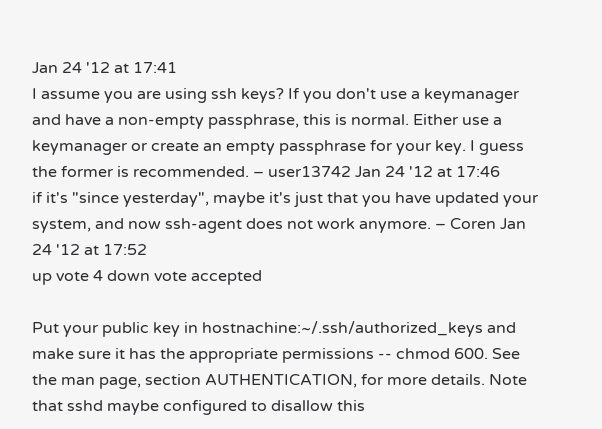Jan 24 '12 at 17:41
I assume you are using ssh keys? If you don't use a keymanager and have a non-empty passphrase, this is normal. Either use a keymanager or create an empty passphrase for your key. I guess the former is recommended. – user13742 Jan 24 '12 at 17:46
if it's "since yesterday", maybe it's just that you have updated your system, and now ssh-agent does not work anymore. – Coren Jan 24 '12 at 17:52
up vote 4 down vote accepted

Put your public key in hostnachine:~/.ssh/authorized_keys and make sure it has the appropriate permissions -- chmod 600. See the man page, section AUTHENTICATION, for more details. Note that sshd maybe configured to disallow this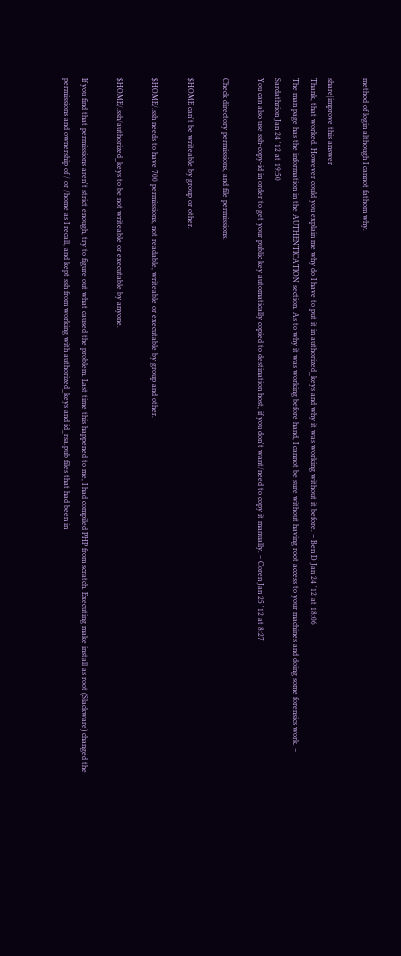method of login although I cannot fathom why.

share|improve this answer
Thank, that worked. However could you explain me why do I have to put it in authorized_keys and why it was working without it before. – Ben D Jan 24 '12 at 18:06
The man page has the information in the AUTHENTICATION section. As to why it was working before hand, I cannot be sure without having root access to your machines and doing some forensics work. – Sardathrion Jan 24 '12 at 19:50
You can also use ssh-copy-id in order to get your public key automatically copied to destination host, if you don't want/need to copy it manually. – Coren Jan 25 '12 at 8:27

Check directory permissions, and file permissions.

$HOME can't be writeable by group or other.

$HOME/.ssh needs to have 700 permissions, not readable, writeable or executable by group and other.

$HOME/.ssh/authorized_keys to be not writeable or executable by anyone.

If you find that permissions aren't strict enough, try to figure out what caused the problem. Last time this happened to me, I had compiled PHP from scratch. Executing make install as root (Slackware) changed the permissions and ownership of / or /home as I recall, and kept ssh from working with authorized_keys and id_rsa.pub files that had been in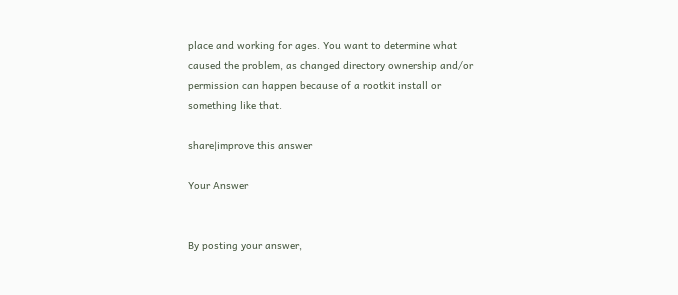place and working for ages. You want to determine what caused the problem, as changed directory ownership and/or permission can happen because of a rootkit install or something like that.

share|improve this answer

Your Answer


By posting your answer,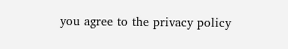you agree to the privacy policy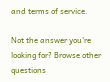and terms of service.

Not the answer you're looking for? Browse other questions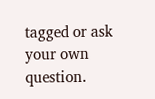tagged or ask your own question.